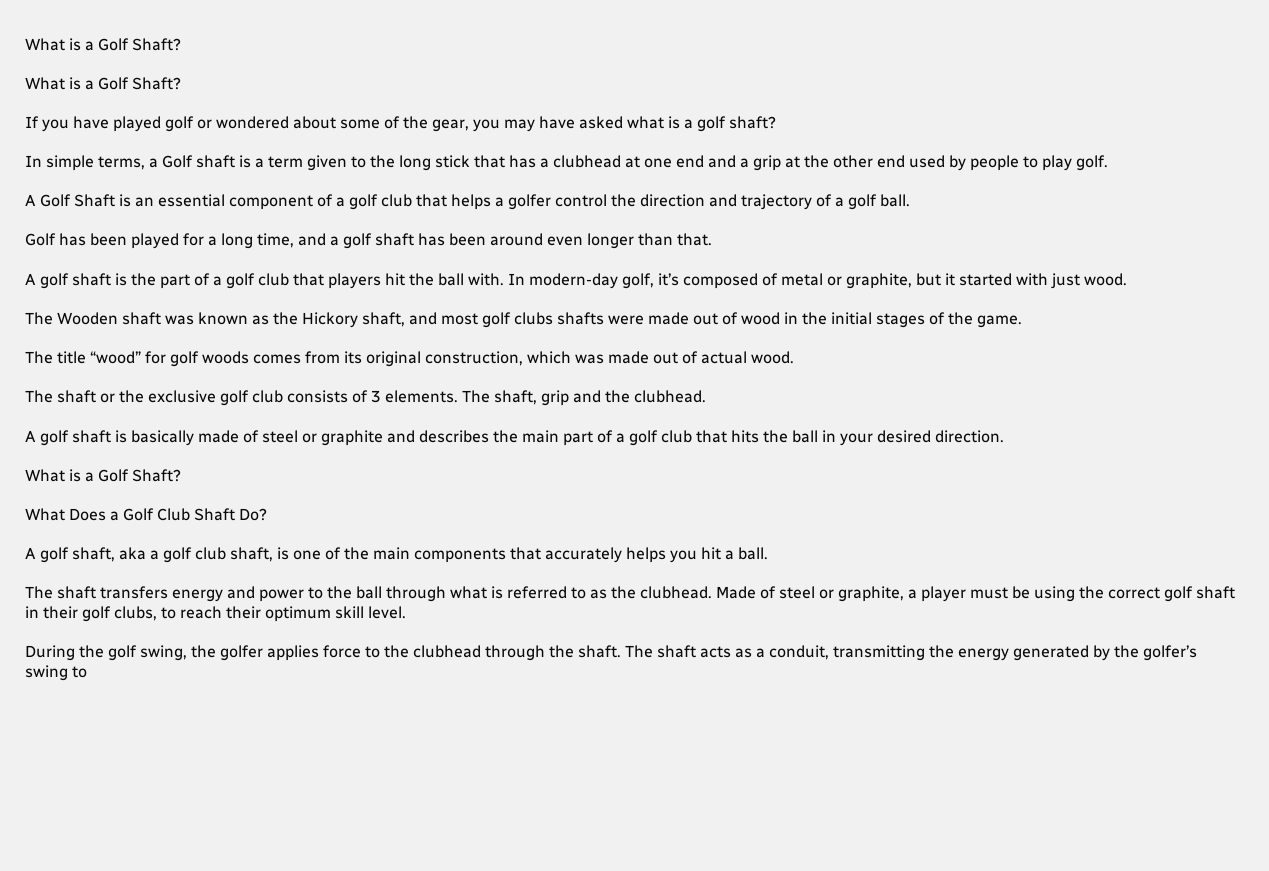What is a Golf Shaft?

What is a Golf Shaft?

If you have played golf or wondered about some of the gear, you may have asked what is a golf shaft?

In simple terms, a Golf shaft is a term given to the long stick that has a clubhead at one end and a grip at the other end used by people to play golf.

A Golf Shaft is an essential component of a golf club that helps a golfer control the direction and trajectory of a golf ball.

Golf has been played for a long time, and a golf shaft has been around even longer than that.

A golf shaft is the part of a golf club that players hit the ball with. In modern-day golf, it’s composed of metal or graphite, but it started with just wood.

The Wooden shaft was known as the Hickory shaft, and most golf clubs shafts were made out of wood in the initial stages of the game.

The title “wood” for golf woods comes from its original construction, which was made out of actual wood.

The shaft or the exclusive golf club consists of 3 elements. The shaft, grip and the clubhead.

A golf shaft is basically made of steel or graphite and describes the main part of a golf club that hits the ball in your desired direction.

What is a Golf Shaft?

What Does a Golf Club Shaft Do?

A golf shaft, aka a golf club shaft, is one of the main components that accurately helps you hit a ball.

The shaft transfers energy and power to the ball through what is referred to as the clubhead. Made of steel or graphite, a player must be using the correct golf shaft in their golf clubs, to reach their optimum skill level.

During the golf swing, the golfer applies force to the clubhead through the shaft. The shaft acts as a conduit, transmitting the energy generated by the golfer’s swing to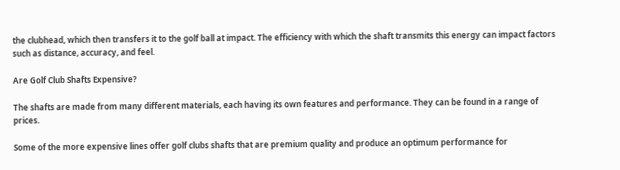the clubhead, which then transfers it to the golf ball at impact. The efficiency with which the shaft transmits this energy can impact factors such as distance, accuracy, and feel.

Are Golf Club Shafts Expensive?

The shafts are made from many different materials, each having its own features and performance. They can be found in a range of prices.

Some of the more expensive lines offer golf clubs shafts that are premium quality and produce an optimum performance for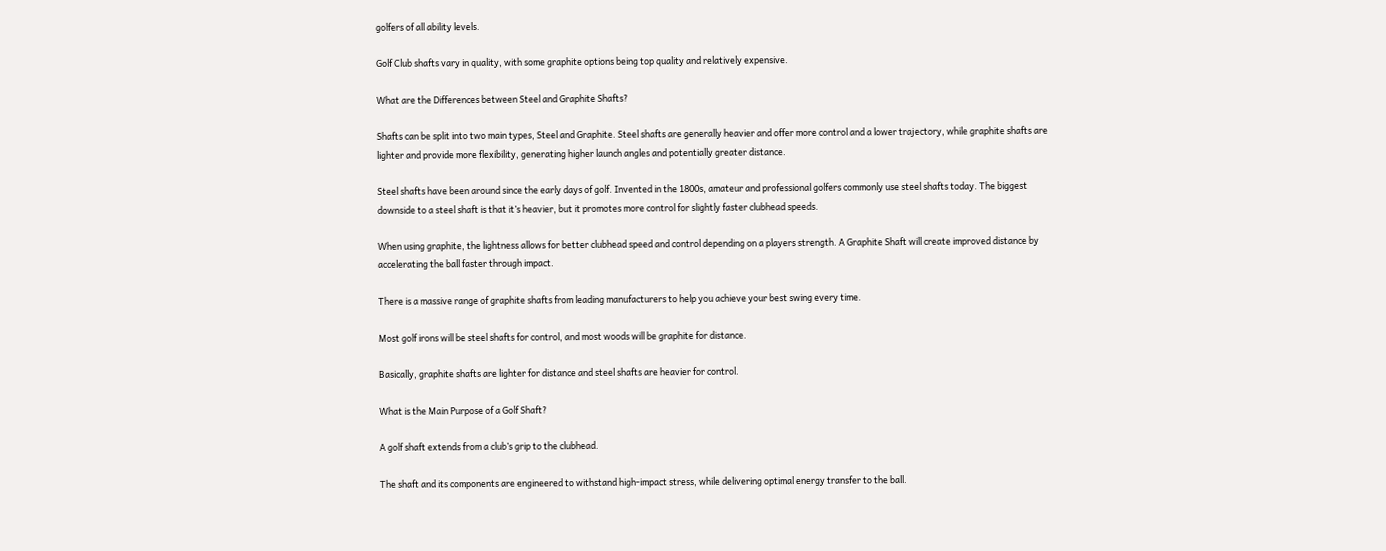golfers of all ability levels.

Golf Club shafts vary in quality, with some graphite options being top quality and relatively expensive.

What are the Differences between Steel and Graphite Shafts?

Shafts can be split into two main types, Steel and Graphite. Steel shafts are generally heavier and offer more control and a lower trajectory, while graphite shafts are lighter and provide more flexibility, generating higher launch angles and potentially greater distance.

Steel shafts have been around since the early days of golf. Invented in the 1800s, amateur and professional golfers commonly use steel shafts today. The biggest downside to a steel shaft is that it’s heavier, but it promotes more control for slightly faster clubhead speeds.

When using graphite, the lightness allows for better clubhead speed and control depending on a players strength. A Graphite Shaft will create improved distance by accelerating the ball faster through impact.

There is a massive range of graphite shafts from leading manufacturers to help you achieve your best swing every time.

Most golf irons will be steel shafts for control, and most woods will be graphite for distance.

Basically, graphite shafts are lighter for distance and steel shafts are heavier for control.

What is the Main Purpose of a Golf Shaft?

A golf shaft extends from a club’s grip to the clubhead.

The shaft and its components are engineered to withstand high-impact stress, while delivering optimal energy transfer to the ball.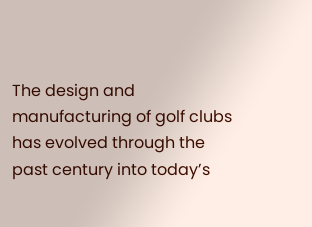The design and manufacturing of golf clubs has evolved through the past century into today’s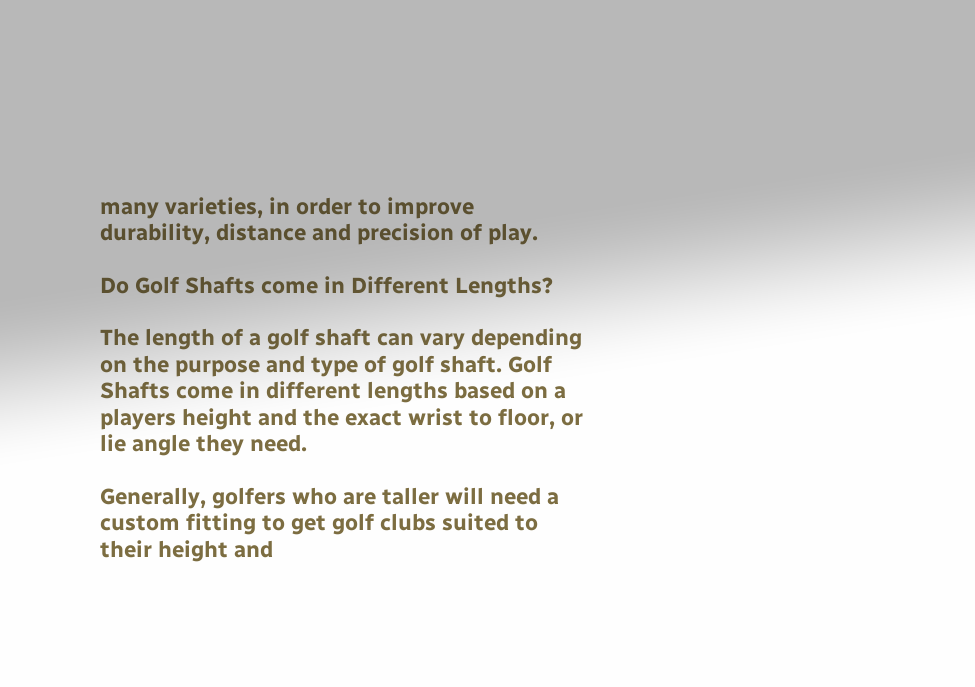many varieties, in order to improve durability, distance and precision of play.

Do Golf Shafts come in Different Lengths?

The length of a golf shaft can vary depending on the purpose and type of golf shaft. Golf Shafts come in different lengths based on a players height and the exact wrist to floor, or lie angle they need.

Generally, golfers who are taller will need a custom fitting to get golf clubs suited to their height and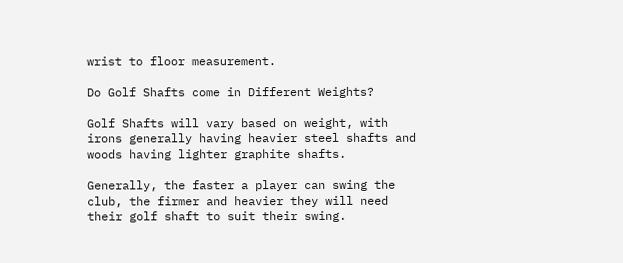wrist to floor measurement.

Do Golf Shafts come in Different Weights?

Golf Shafts will vary based on weight, with irons generally having heavier steel shafts and woods having lighter graphite shafts.

Generally, the faster a player can swing the club, the firmer and heavier they will need their golf shaft to suit their swing.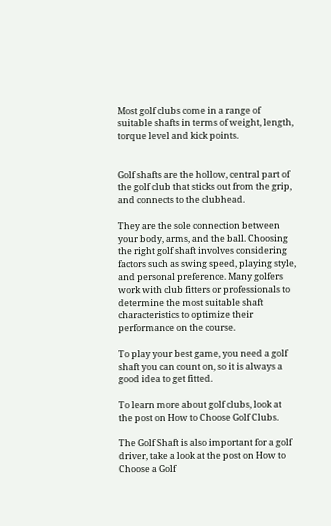Most golf clubs come in a range of suitable shafts in terms of weight, length, torque level and kick points.


Golf shafts are the hollow, central part of the golf club that sticks out from the grip, and connects to the clubhead.

They are the sole connection between your body, arms, and the ball. Choosing the right golf shaft involves considering factors such as swing speed, playing style, and personal preference. Many golfers work with club fitters or professionals to determine the most suitable shaft characteristics to optimize their performance on the course.

To play your best game, you need a golf shaft you can count on, so it is always a good idea to get fitted.

To learn more about golf clubs, look at the post on How to Choose Golf Clubs.

The Golf Shaft is also important for a golf driver, take a look at the post on How to Choose a Golf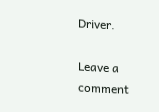Driver.

Leave a comment